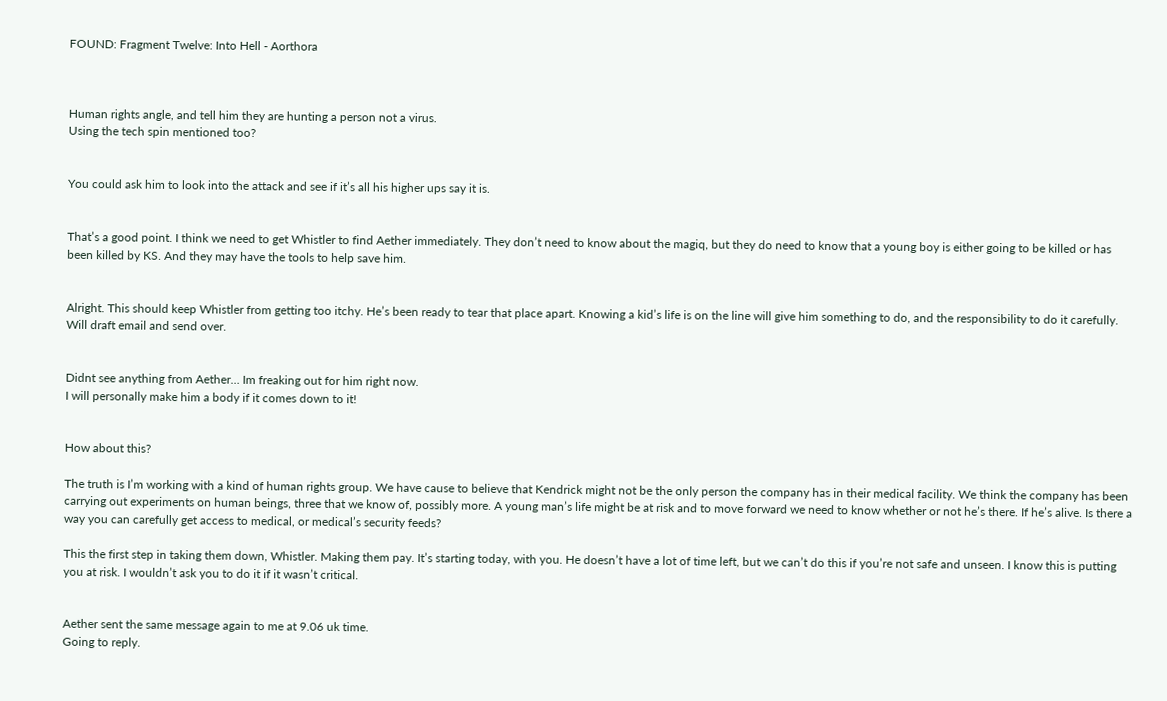FOUND: Fragment Twelve: Into Hell - Aorthora



Human rights angle, and tell him they are hunting a person not a virus.
Using the tech spin mentioned too?


You could ask him to look into the attack and see if it’s all his higher ups say it is.


That’s a good point. I think we need to get Whistler to find Aether immediately. They don’t need to know about the magiq, but they do need to know that a young boy is either going to be killed or has been killed by KS. And they may have the tools to help save him.


Alright. This should keep Whistler from getting too itchy. He’s been ready to tear that place apart. Knowing a kid’s life is on the line will give him something to do, and the responsibility to do it carefully. Will draft email and send over.


Didnt see anything from Aether… Im freaking out for him right now.
I will personally make him a body if it comes down to it!


How about this?

The truth is I’m working with a kind of human rights group. We have cause to believe that Kendrick might not be the only person the company has in their medical facility. We think the company has been carrying out experiments on human beings, three that we know of, possibly more. A young man’s life might be at risk and to move forward we need to know whether or not he’s there. If he’s alive. Is there a way you can carefully get access to medical, or medical’s security feeds?

This the first step in taking them down, Whistler. Making them pay. It’s starting today, with you. He doesn’t have a lot of time left, but we can’t do this if you’re not safe and unseen. I know this is putting you at risk. I wouldn’t ask you to do it if it wasn’t critical.


Aether sent the same message again to me at 9.06 uk time.
Going to reply.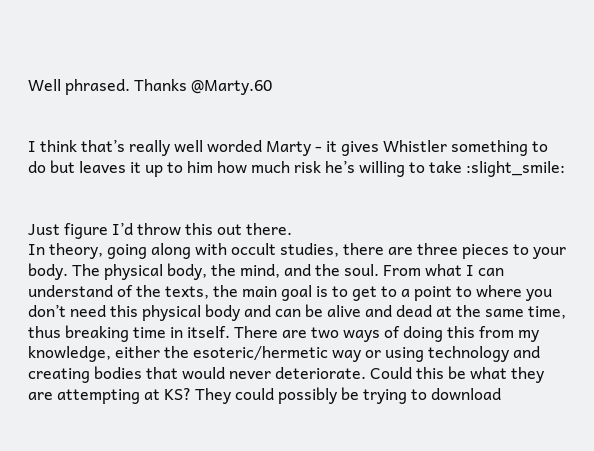Well phrased. Thanks @Marty.60


I think that’s really well worded Marty - it gives Whistler something to do but leaves it up to him how much risk he’s willing to take :slight_smile:


Just figure I’d throw this out there.
In theory, going along with occult studies, there are three pieces to your body. The physical body, the mind, and the soul. From what I can understand of the texts, the main goal is to get to a point to where you don’t need this physical body and can be alive and dead at the same time, thus breaking time in itself. There are two ways of doing this from my knowledge, either the esoteric/hermetic way or using technology and creating bodies that would never deteriorate. Could this be what they are attempting at KS? They could possibly be trying to download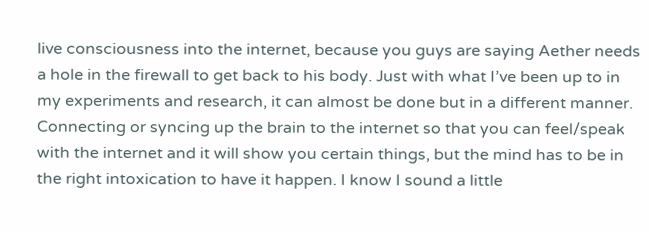live consciousness into the internet, because you guys are saying Aether needs a hole in the firewall to get back to his body. Just with what I’ve been up to in my experiments and research, it can almost be done but in a different manner. Connecting or syncing up the brain to the internet so that you can feel/speak with the internet and it will show you certain things, but the mind has to be in the right intoxication to have it happen. I know I sound a little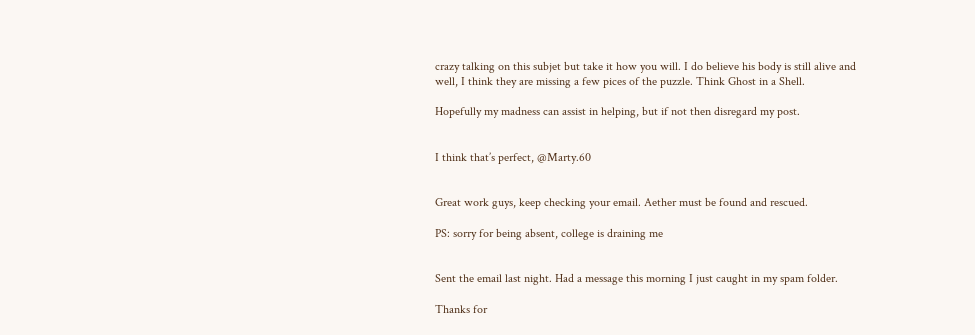crazy talking on this subjet but take it how you will. I do believe his body is still alive and well, I think they are missing a few pices of the puzzle. Think Ghost in a Shell.

Hopefully my madness can assist in helping, but if not then disregard my post.


I think that’s perfect, @Marty.60


Great work guys, keep checking your email. Aether must be found and rescued.

PS: sorry for being absent, college is draining me


Sent the email last night. Had a message this morning I just caught in my spam folder.

Thanks for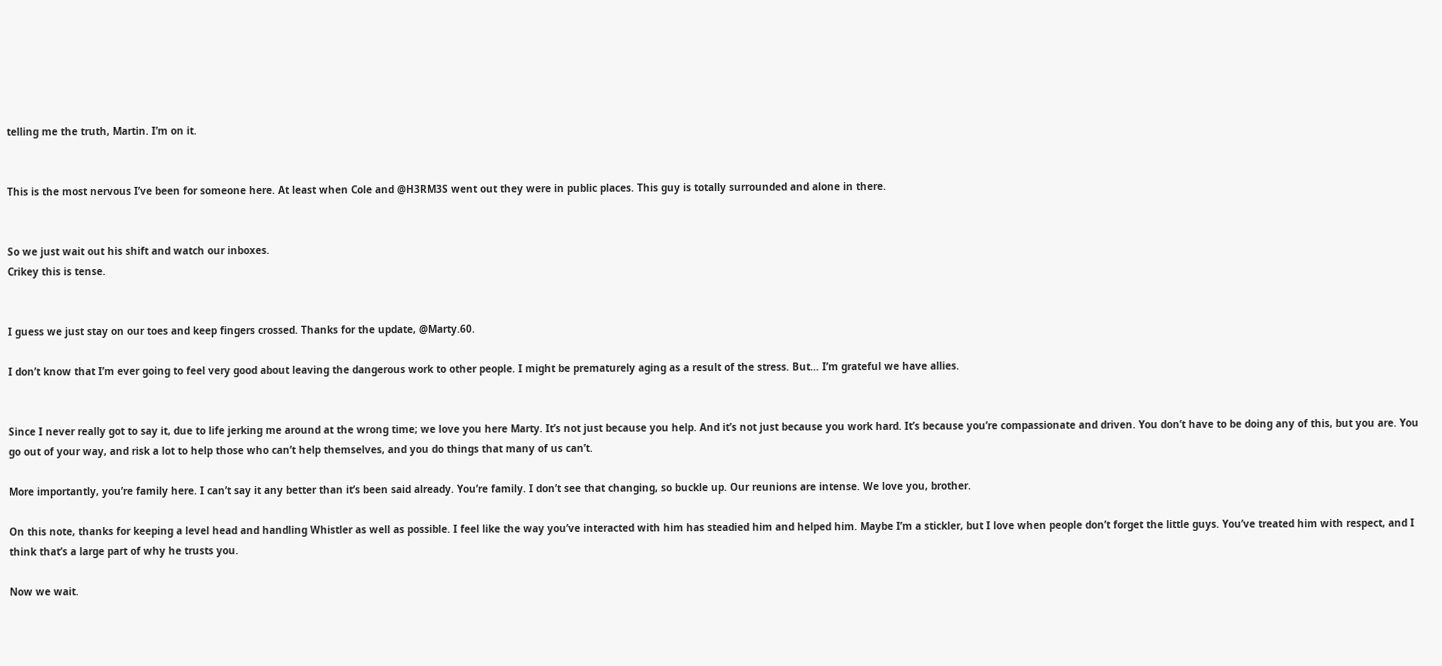telling me the truth, Martin. I’m on it.


This is the most nervous I’ve been for someone here. At least when Cole and @H3RM3S went out they were in public places. This guy is totally surrounded and alone in there.


So we just wait out his shift and watch our inboxes.
Crikey this is tense.


I guess we just stay on our toes and keep fingers crossed. Thanks for the update, @Marty.60.

I don’t know that I’m ever going to feel very good about leaving the dangerous work to other people. I might be prematurely aging as a result of the stress. But… I’m grateful we have allies.


Since I never really got to say it, due to life jerking me around at the wrong time; we love you here Marty. It’s not just because you help. And it’s not just because you work hard. It’s because you’re compassionate and driven. You don’t have to be doing any of this, but you are. You go out of your way, and risk a lot to help those who can’t help themselves, and you do things that many of us can’t.

More importantly, you’re family here. I can’t say it any better than it’s been said already. You’re family. I don’t see that changing, so buckle up. Our reunions are intense. We love you, brother.

On this note, thanks for keeping a level head and handling Whistler as well as possible. I feel like the way you’ve interacted with him has steadied him and helped him. Maybe I’m a stickler, but I love when people don’t forget the little guys. You’ve treated him with respect, and I think that’s a large part of why he trusts you.

Now we wait.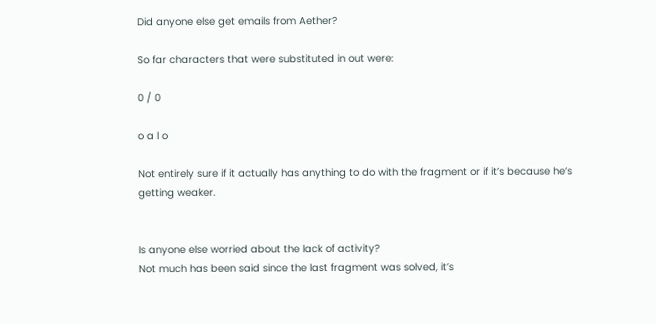Did anyone else get emails from Aether?

So far characters that were substituted in out were:

0 / 0

o a l o

Not entirely sure if it actually has anything to do with the fragment or if it’s because he’s getting weaker.


Is anyone else worried about the lack of activity?
Not much has been said since the last fragment was solved, it’s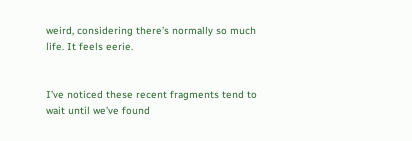weird, considering there’s normally so much life. It feels eerie.


I’ve noticed these recent fragments tend to wait until we’ve found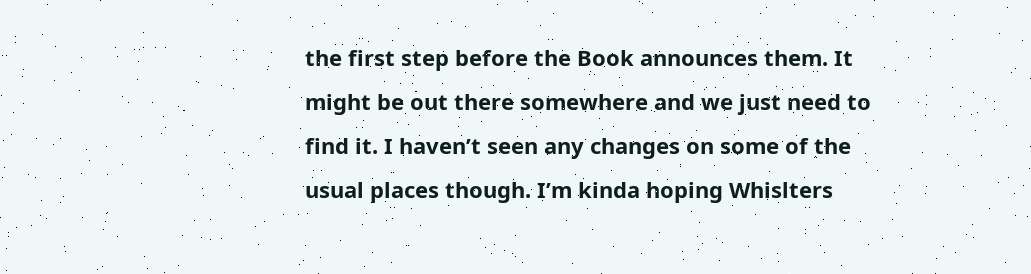the first step before the Book announces them. It might be out there somewhere and we just need to find it. I haven’t seen any changes on some of the usual places though. I’m kinda hoping Whislters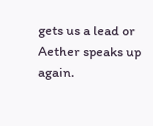gets us a lead or Aether speaks up again.